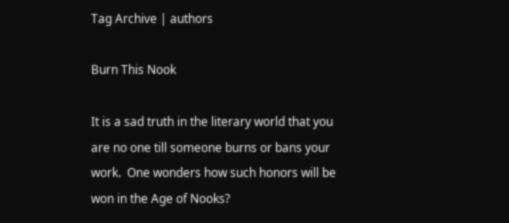Tag Archive | authors

Burn This Nook

It is a sad truth in the literary world that you are no one till someone burns or bans your work.  One wonders how such honors will be won in the Age of Nooks?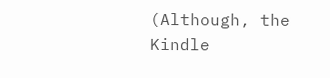(Although, the Kindle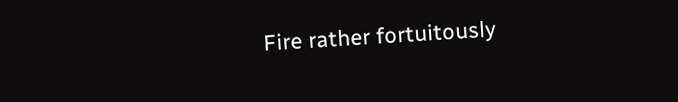Fire rather fortuitously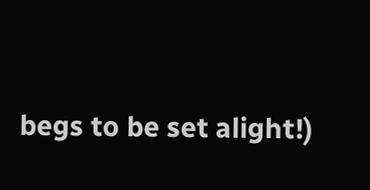begs to be set alight!)